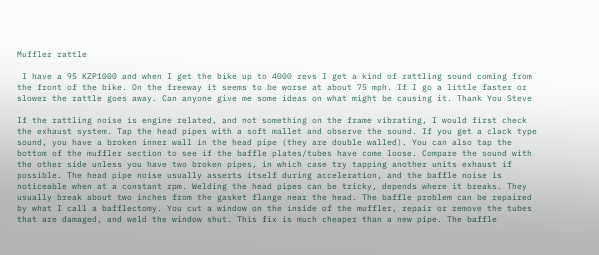Muffler rattle

 I have a 95 KZP1000 and when I get the bike up to 4000 revs I get a kind of rattling sound coming from the front of the bike. On the freeway it seems to be worse at about 75 mph. If I go a little faster or slower the rattle goes away. Can anyone give me some ideas on what might be causing it. Thank You Steve

If the rattling noise is engine related, and not something on the frame vibrating, I would first check the exhaust system. Tap the head pipes with a soft mallet and observe the sound. If you get a clack type sound, you have a broken inner wall in the head pipe (they are double walled). You can also tap the bottom of the muffler section to see if the baffle plates/tubes have come loose. Compare the sound with the other side unless you have two broken pipes, in which case try tapping another units exhaust if possible. The head pipe noise usually asserts itself during acceleration, and the baffle noise is noticeable when at a constant rpm. Welding the head pipes can be tricky, depends where it breaks. They usually break about two inches from the gasket flange near the head. The baffle problem can be repaired by what I call a bafflectomy. You cut a window on the inside of the muffler, repair or remove the tubes that are damaged, and weld the window shut. This fix is much cheaper than a new pipe. The baffle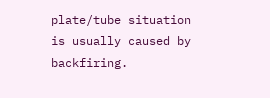plate/tube situation is usually caused by backfiring.